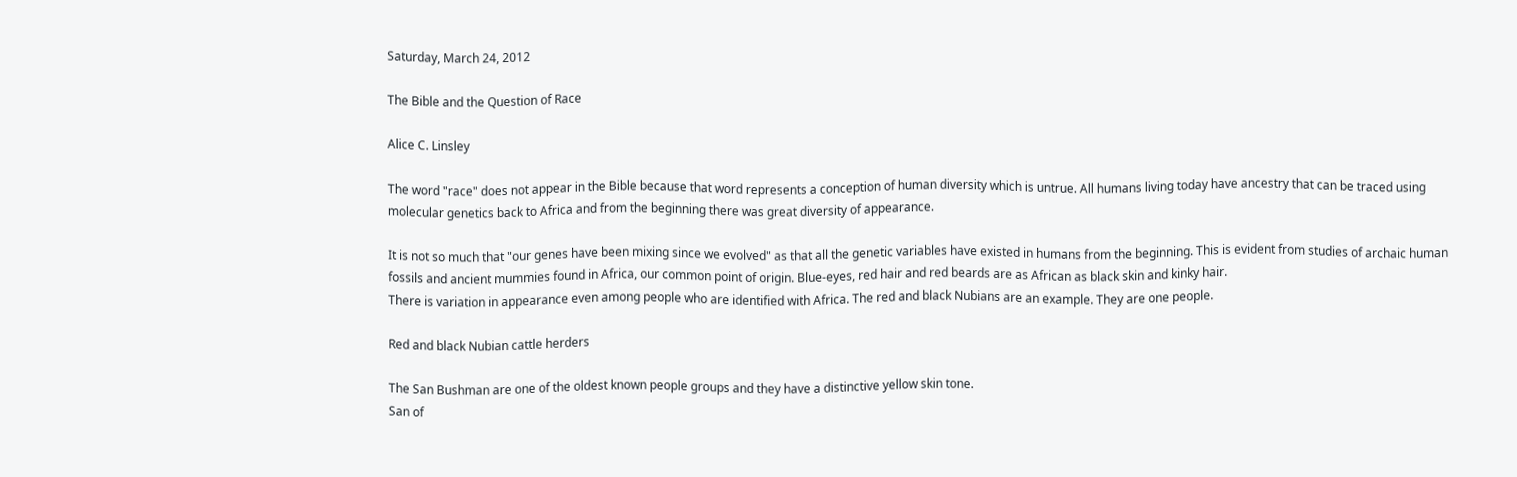Saturday, March 24, 2012

The Bible and the Question of Race

Alice C. Linsley

The word "race" does not appear in the Bible because that word represents a conception of human diversity which is untrue. All humans living today have ancestry that can be traced using molecular genetics back to Africa and from the beginning there was great diversity of appearance.

It is not so much that "our genes have been mixing since we evolved" as that all the genetic variables have existed in humans from the beginning. This is evident from studies of archaic human fossils and ancient mummies found in Africa, our common point of origin. Blue-eyes, red hair and red beards are as African as black skin and kinky hair.
There is variation in appearance even among people who are identified with Africa. The red and black Nubians are an example. They are one people.

Red and black Nubian cattle herders

The San Bushman are one of the oldest known people groups and they have a distinctive yellow skin tone.
San of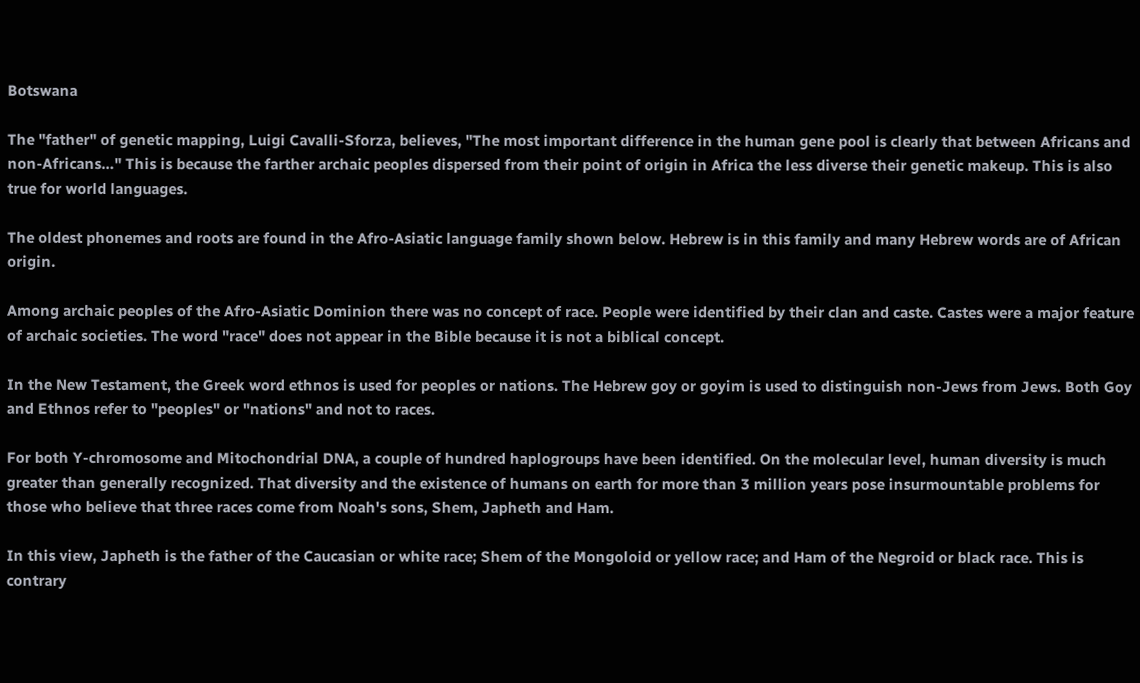Botswana

The "father" of genetic mapping, Luigi Cavalli-Sforza, believes, "The most important difference in the human gene pool is clearly that between Africans and non-Africans…" This is because the farther archaic peoples dispersed from their point of origin in Africa the less diverse their genetic makeup. This is also true for world languages.

The oldest phonemes and roots are found in the Afro-Asiatic language family shown below. Hebrew is in this family and many Hebrew words are of African origin.

Among archaic peoples of the Afro-Asiatic Dominion there was no concept of race. People were identified by their clan and caste. Castes were a major feature of archaic societies. The word "race" does not appear in the Bible because it is not a biblical concept.

In the New Testament, the Greek word ethnos is used for peoples or nations. The Hebrew goy or goyim is used to distinguish non-Jews from Jews. Both Goy and Ethnos refer to "peoples" or "nations" and not to races.

For both Y-chromosome and Mitochondrial DNA, a couple of hundred haplogroups have been identified. On the molecular level, human diversity is much greater than generally recognized. That diversity and the existence of humans on earth for more than 3 million years pose insurmountable problems for those who believe that three races come from Noah's sons, Shem, Japheth and Ham.

In this view, Japheth is the father of the Caucasian or white race; Shem of the Mongoloid or yellow race; and Ham of the Negroid or black race. This is contrary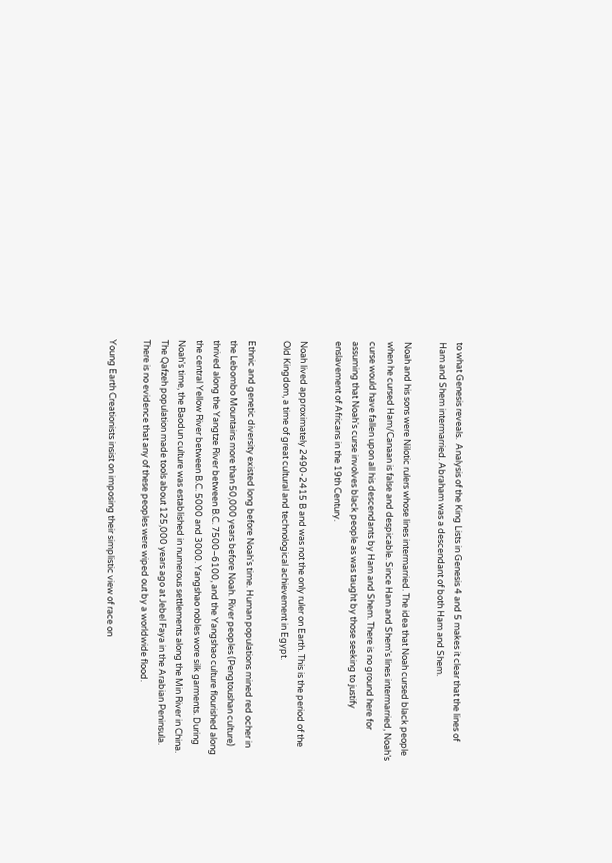to what Genesis reveals.  Analysis of the King Lists in Genesis 4 and 5 makes it clear that the lines of Ham and Shem intermarried. Abraham was a descendant of both Ham and Shem.

Noah and his sons were Nilotic rulers whose lines intermarried. The idea that Noah cursed black people when he cursed Ham/Canaan is false and despicable. Since Ham and Shem's lines intermarried, Noah’s curse would have fallen upon all his descendants by Ham and Shem. There is no ground here for assuming that Noah's curse involves black people as was taught by those seeking to justify enslavement of Africans in the 19th Century.

Noah lived approximately 2490-2415 B and was not the only ruler on Earth. This is the period of the Old Kingdom, a time of great cultural and technological achievement in Egypt.

Ethnic and genetic diversity existed long before Noah's time. Human populations mined red ocher in the Lebombo Mountains more than 50,000 years before Noah. River peoples (Pengtoushan culture) thrived along the Yangtze River between B.C. 7500–6100, and the Yangshao culture flourished along the central Yellow River between B.C. 5000 and 3000. Yangshao nobles wore silk garments. During Noah's time, the Baodun culture was established in numerous settlements along the Min River in China. The Qafzeh population made tools about 125,000 years ago at Jebel Faya in the Arabian Peninsula.  There is no evidence that any of these peoples were wiped out by a worldwide flood.

Young Earth Creationists insist on imposing their simplistic view of race on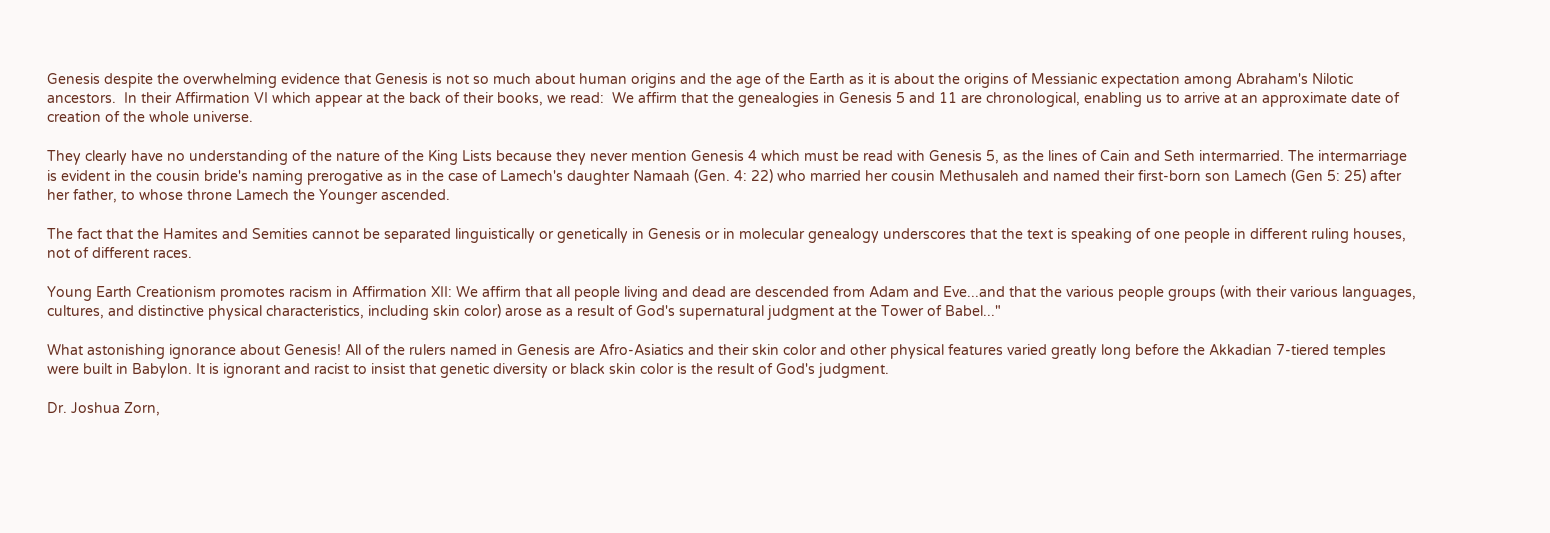Genesis despite the overwhelming evidence that Genesis is not so much about human origins and the age of the Earth as it is about the origins of Messianic expectation among Abraham's Nilotic ancestors.  In their Affirmation VI which appear at the back of their books, we read:  We affirm that the genealogies in Genesis 5 and 11 are chronological, enabling us to arrive at an approximate date of creation of the whole universe.

They clearly have no understanding of the nature of the King Lists because they never mention Genesis 4 which must be read with Genesis 5, as the lines of Cain and Seth intermarried. The intermarriage is evident in the cousin bride's naming prerogative as in the case of Lamech's daughter Namaah (Gen. 4: 22) who married her cousin Methusaleh and named their first-born son Lamech (Gen 5: 25) after her father, to whose throne Lamech the Younger ascended.

The fact that the Hamites and Semities cannot be separated linguistically or genetically in Genesis or in molecular genealogy underscores that the text is speaking of one people in different ruling houses, not of different races.

Young Earth Creationism promotes racism in Affirmation XII: We affirm that all people living and dead are descended from Adam and Eve...and that the various people groups (with their various languages, cultures, and distinctive physical characteristics, including skin color) arose as a result of God's supernatural judgment at the Tower of Babel..."

What astonishing ignorance about Genesis! All of the rulers named in Genesis are Afro-Asiatics and their skin color and other physical features varied greatly long before the Akkadian 7-tiered temples were built in Babylon. It is ignorant and racist to insist that genetic diversity or black skin color is the result of God's judgment.

Dr. Joshua Zorn,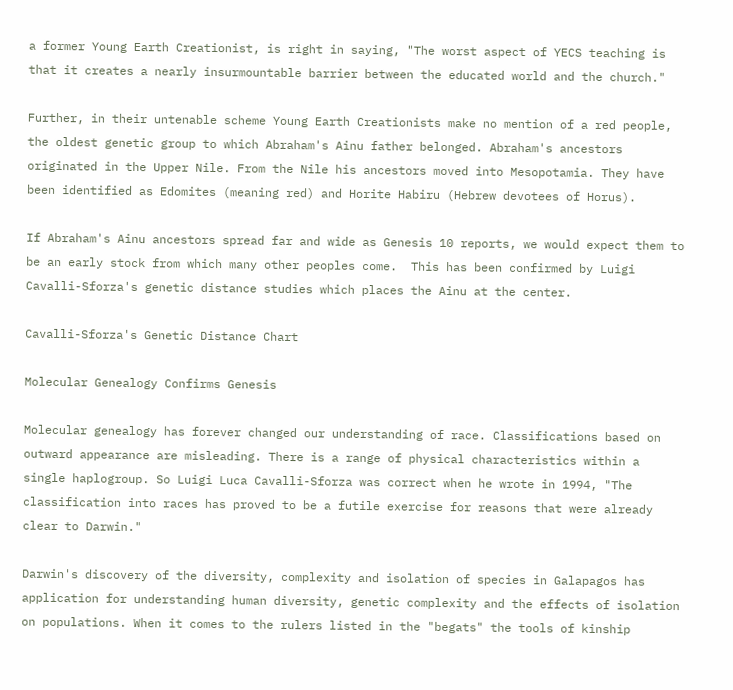a former Young Earth Creationist, is right in saying, "The worst aspect of YECS teaching is that it creates a nearly insurmountable barrier between the educated world and the church."

Further, in their untenable scheme Young Earth Creationists make no mention of a red people, the oldest genetic group to which Abraham's Ainu father belonged. Abraham's ancestors originated in the Upper Nile. From the Nile his ancestors moved into Mesopotamia. They have been identified as Edomites (meaning red) and Horite Habiru (Hebrew devotees of Horus).

If Abraham's Ainu ancestors spread far and wide as Genesis 10 reports, we would expect them to be an early stock from which many other peoples come.  This has been confirmed by Luigi Cavalli-Sforza's genetic distance studies which places the Ainu at the center.

Cavalli-Sforza's Genetic Distance Chart

Molecular Genealogy Confirms Genesis

Molecular genealogy has forever changed our understanding of race. Classifications based on outward appearance are misleading. There is a range of physical characteristics within a single haplogroup. So Luigi Luca Cavalli-Sforza was correct when he wrote in 1994, "The classification into races has proved to be a futile exercise for reasons that were already clear to Darwin."

Darwin's discovery of the diversity, complexity and isolation of species in Galapagos has application for understanding human diversity, genetic complexity and the effects of isolation on populations. When it comes to the rulers listed in the "begats" the tools of kinship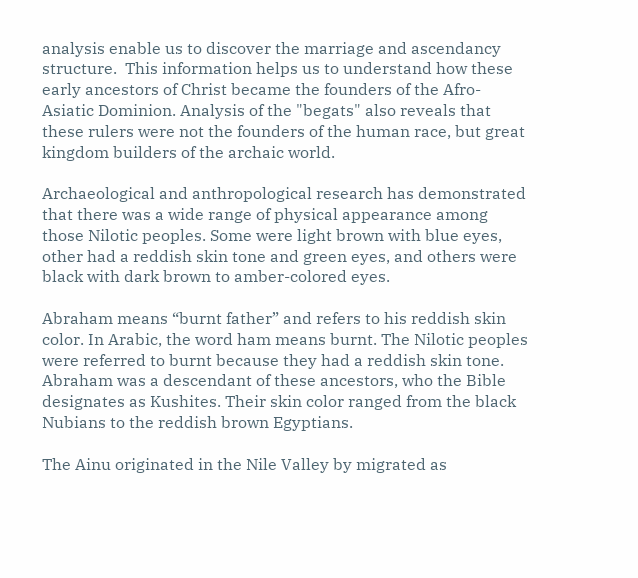analysis enable us to discover the marriage and ascendancy structure.  This information helps us to understand how these early ancestors of Christ became the founders of the Afro-Asiatic Dominion. Analysis of the "begats" also reveals that these rulers were not the founders of the human race, but great kingdom builders of the archaic world.

Archaeological and anthropological research has demonstrated that there was a wide range of physical appearance among those Nilotic peoples. Some were light brown with blue eyes, other had a reddish skin tone and green eyes, and others were black with dark brown to amber-colored eyes.

Abraham means “burnt father” and refers to his reddish skin color. In Arabic, the word ham means burnt. The Nilotic peoples were referred to burnt because they had a reddish skin tone.  Abraham was a descendant of these ancestors, who the Bible designates as Kushites. Their skin color ranged from the black Nubians to the reddish brown Egyptians.

The Ainu originated in the Nile Valley by migrated as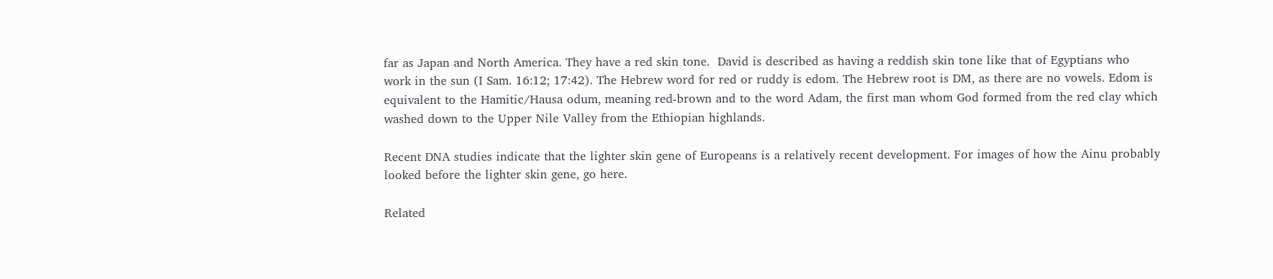far as Japan and North America. They have a red skin tone.  David is described as having a reddish skin tone like that of Egyptians who work in the sun (I Sam. 16:12; 17:42). The Hebrew word for red or ruddy is edom. The Hebrew root is DM, as there are no vowels. Edom is equivalent to the Hamitic/Hausa odum, meaning red-brown and to the word Adam, the first man whom God formed from the red clay which washed down to the Upper Nile Valley from the Ethiopian highlands.

Recent DNA studies indicate that the lighter skin gene of Europeans is a relatively recent development. For images of how the Ainu probably looked before the lighter skin gene, go here.

Related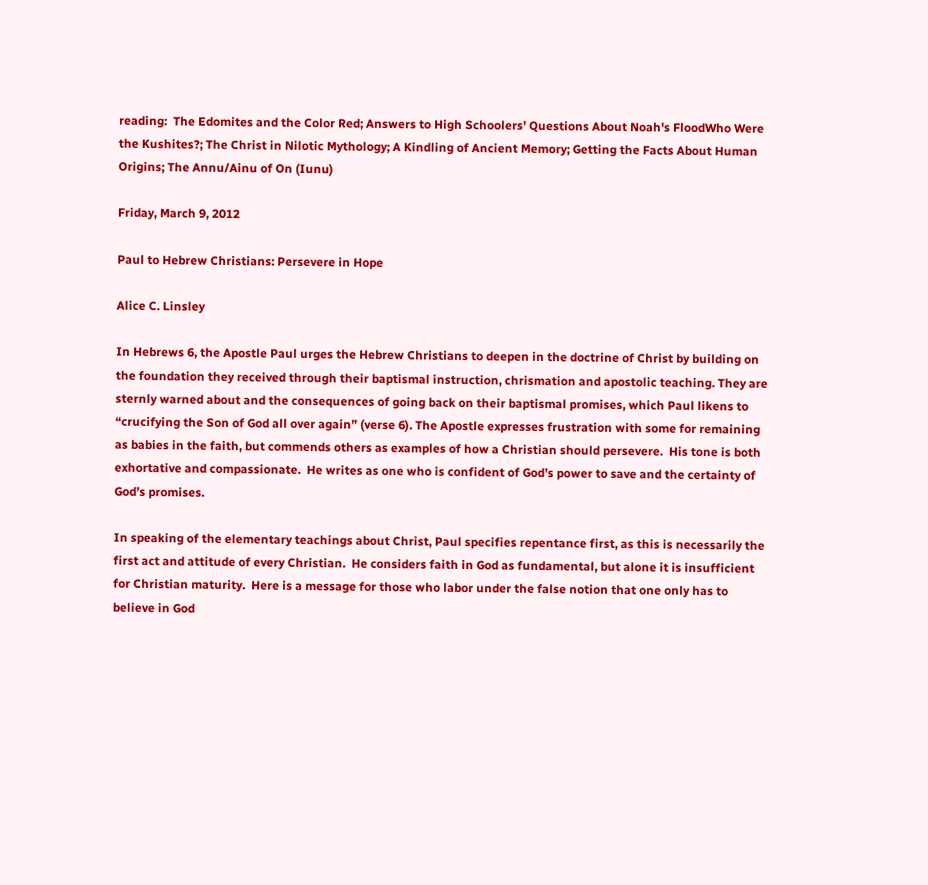reading:  The Edomites and the Color Red; Answers to High Schoolers' Questions About Noah's FloodWho Were the Kushites?; The Christ in Nilotic Mythology; A Kindling of Ancient Memory; Getting the Facts About Human Origins; The Annu/Ainu of On (Iunu)

Friday, March 9, 2012

Paul to Hebrew Christians: Persevere in Hope

Alice C. Linsley

In Hebrews 6, the Apostle Paul urges the Hebrew Christians to deepen in the doctrine of Christ by building on the foundation they received through their baptismal instruction, chrismation and apostolic teaching. They are sternly warned about and the consequences of going back on their baptismal promises, which Paul likens to “crucifying the Son of God all over again” (verse 6). The Apostle expresses frustration with some for remaining as babies in the faith, but commends others as examples of how a Christian should persevere.  His tone is both exhortative and compassionate.  He writes as one who is confident of God’s power to save and the certainty of God’s promises.

In speaking of the elementary teachings about Christ, Paul specifies repentance first, as this is necessarily the first act and attitude of every Christian.  He considers faith in God as fundamental, but alone it is insufficient for Christian maturity.  Here is a message for those who labor under the false notion that one only has to believe in God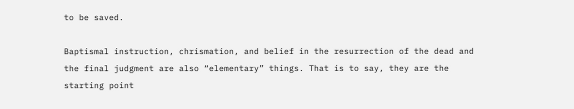to be saved.

Baptismal instruction, chrismation, and belief in the resurrection of the dead and the final judgment are also “elementary” things. That is to say, they are the starting point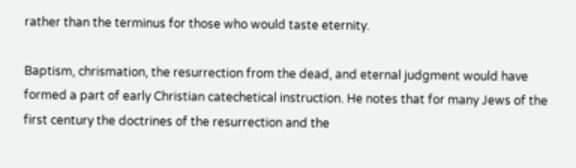rather than the terminus for those who would taste eternity.

Baptism, chrismation, the resurrection from the dead, and eternal judgment would have formed a part of early Christian catechetical instruction. He notes that for many Jews of the first century the doctrines of the resurrection and the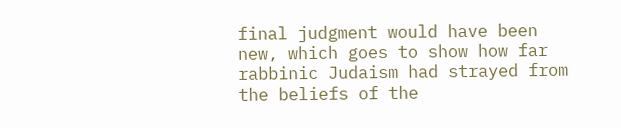final judgment would have been new, which goes to show how far rabbinic Judaism had strayed from the beliefs of the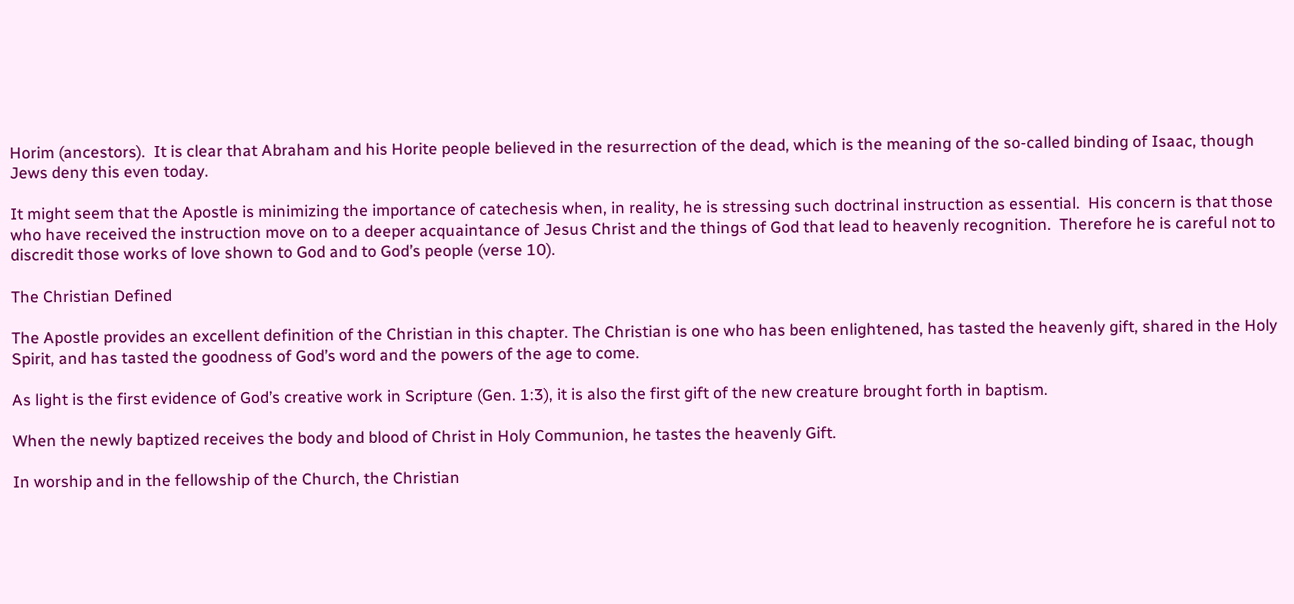Horim (ancestors).  It is clear that Abraham and his Horite people believed in the resurrection of the dead, which is the meaning of the so-called binding of Isaac, though Jews deny this even today.

It might seem that the Apostle is minimizing the importance of catechesis when, in reality, he is stressing such doctrinal instruction as essential.  His concern is that those who have received the instruction move on to a deeper acquaintance of Jesus Christ and the things of God that lead to heavenly recognition.  Therefore he is careful not to discredit those works of love shown to God and to God’s people (verse 10).

The Christian Defined

The Apostle provides an excellent definition of the Christian in this chapter. The Christian is one who has been enlightened, has tasted the heavenly gift, shared in the Holy Spirit, and has tasted the goodness of God’s word and the powers of the age to come.

As light is the first evidence of God’s creative work in Scripture (Gen. 1:3), it is also the first gift of the new creature brought forth in baptism.

When the newly baptized receives the body and blood of Christ in Holy Communion, he tastes the heavenly Gift.

In worship and in the fellowship of the Church, the Christian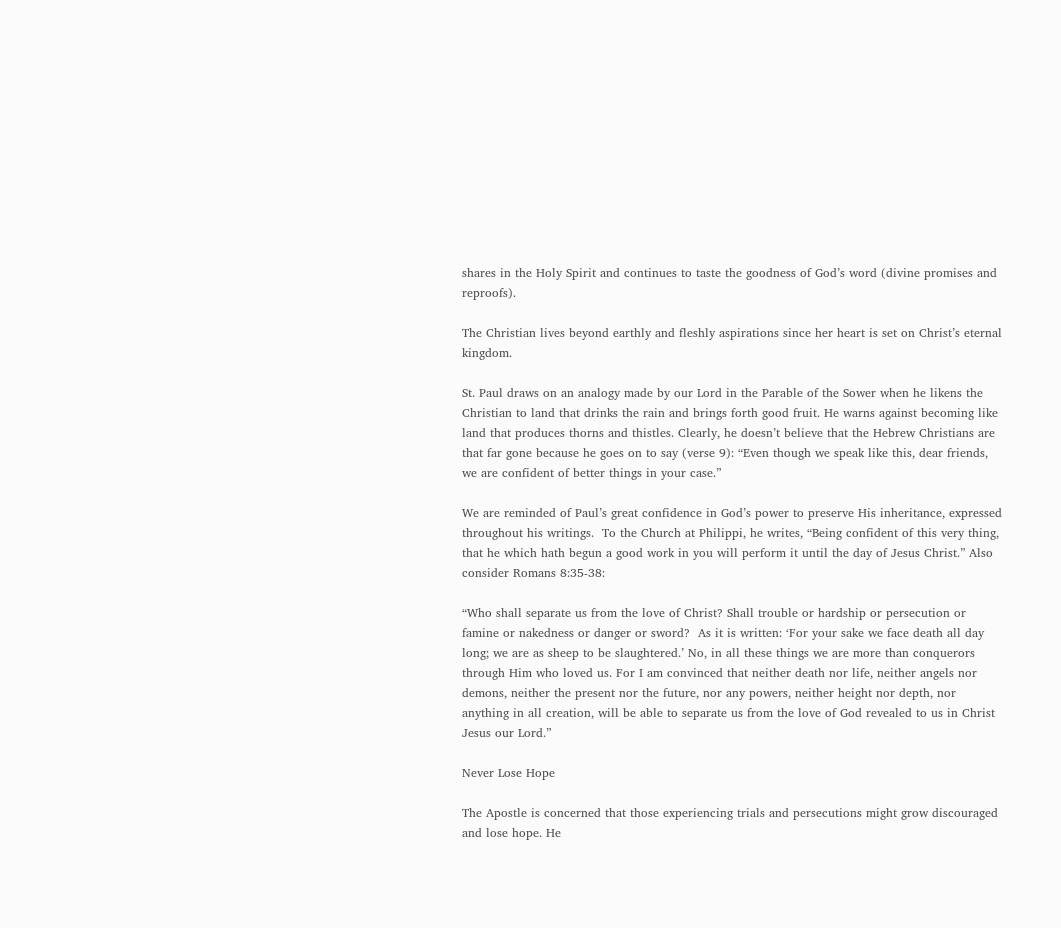shares in the Holy Spirit and continues to taste the goodness of God’s word (divine promises and reproofs).

The Christian lives beyond earthly and fleshly aspirations since her heart is set on Christ’s eternal kingdom.

St. Paul draws on an analogy made by our Lord in the Parable of the Sower when he likens the Christian to land that drinks the rain and brings forth good fruit. He warns against becoming like land that produces thorns and thistles. Clearly, he doesn’t believe that the Hebrew Christians are that far gone because he goes on to say (verse 9): “Even though we speak like this, dear friends, we are confident of better things in your case.”

We are reminded of Paul’s great confidence in God’s power to preserve His inheritance, expressed throughout his writings.  To the Church at Philippi, he writes, “Being confident of this very thing, that he which hath begun a good work in you will perform it until the day of Jesus Christ.” Also consider Romans 8:35-38:

“Who shall separate us from the love of Christ? Shall trouble or hardship or persecution or famine or nakedness or danger or sword?  As it is written: ‘For your sake we face death all day long; we are as sheep to be slaughtered.’ No, in all these things we are more than conquerors through Him who loved us. For I am convinced that neither death nor life, neither angels nor demons, neither the present nor the future, nor any powers, neither height nor depth, nor anything in all creation, will be able to separate us from the love of God revealed to us in Christ Jesus our Lord.”

Never Lose Hope

The Apostle is concerned that those experiencing trials and persecutions might grow discouraged and lose hope. He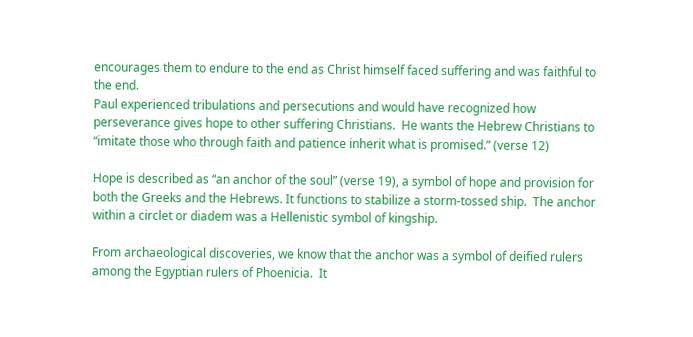encourages them to endure to the end as Christ himself faced suffering and was faithful to the end.
Paul experienced tribulations and persecutions and would have recognized how perseverance gives hope to other suffering Christians.  He wants the Hebrew Christians to “imitate those who through faith and patience inherit what is promised.” (verse 12)

Hope is described as “an anchor of the soul” (verse 19), a symbol of hope and provision for both the Greeks and the Hebrews. It functions to stabilize a storm-tossed ship.  The anchor within a circlet or diadem was a Hellenistic symbol of kingship.

From archaeological discoveries, we know that the anchor was a symbol of deified rulers among the Egyptian rulers of Phoenicia.  It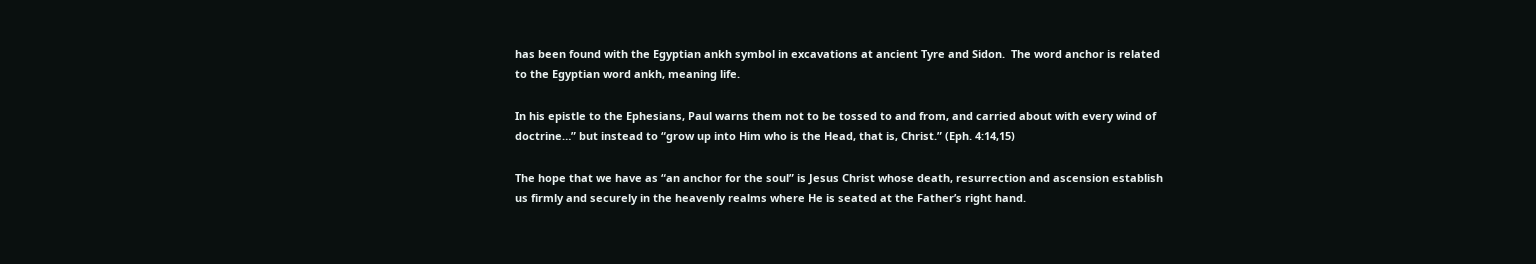has been found with the Egyptian ankh symbol in excavations at ancient Tyre and Sidon.  The word anchor is related to the Egyptian word ankh, meaning life.

In his epistle to the Ephesians, Paul warns them not to be tossed to and from, and carried about with every wind of doctrine…” but instead to “grow up into Him who is the Head, that is, Christ.” (Eph. 4:14,15)

The hope that we have as “an anchor for the soul” is Jesus Christ whose death, resurrection and ascension establish us firmly and securely in the heavenly realms where He is seated at the Father’s right hand.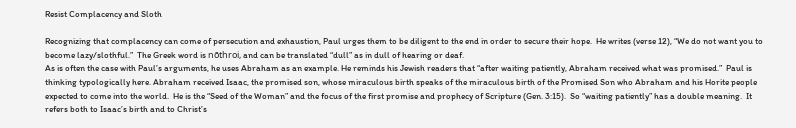Resist Complacency and Sloth

Recognizing that complacency can come of persecution and exhaustion, Paul urges them to be diligent to the end in order to secure their hope.  He writes (verse 12), “We do not want you to become lazy/slothful.”  The Greek word is nōthroi, and can be translated “dull” as in dull of hearing or deaf.
As is often the case with Paul’s arguments, he uses Abraham as an example. He reminds his Jewish readers that “after waiting patiently, Abraham received what was promised.”  Paul is thinking typologically here. Abraham received Isaac, the promised son, whose miraculous birth speaks of the miraculous birth of the Promised Son who Abraham and his Horite people expected to come into the world.  He is the “Seed of the Woman” and the focus of the first promise and prophecy of Scripture (Gen. 3:15).  So “waiting patiently” has a double meaning.  It refers both to Isaac’s birth and to Christ’s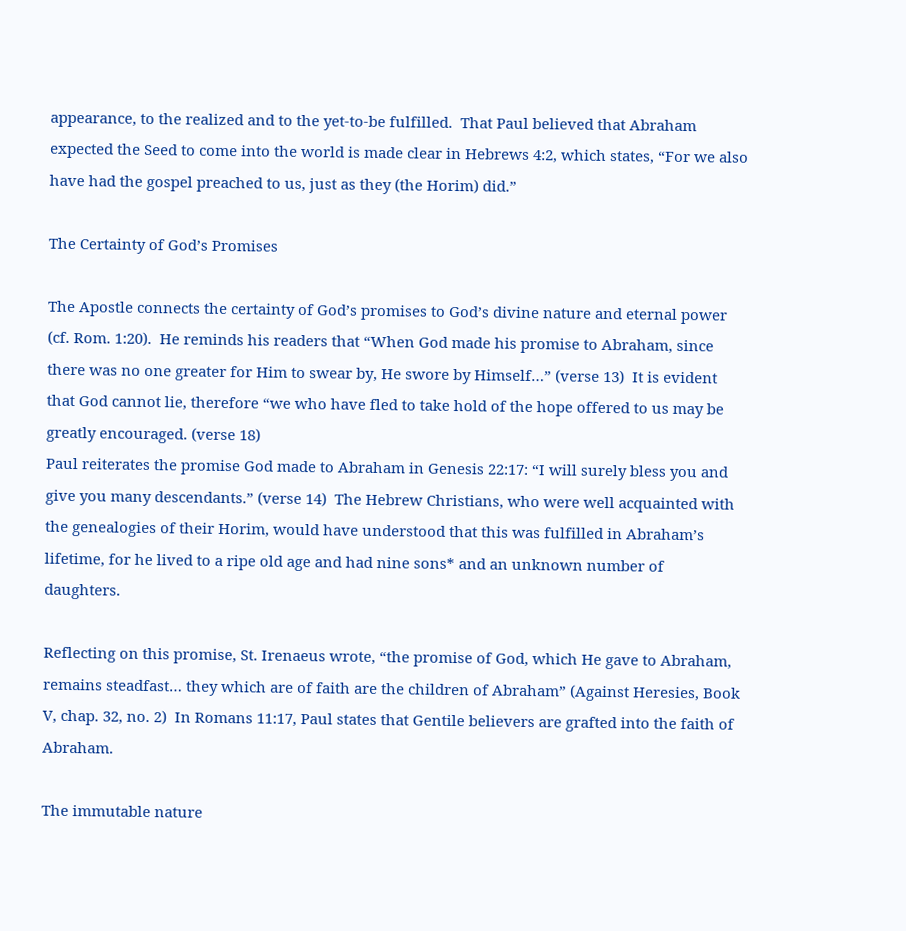appearance, to the realized and to the yet-to-be fulfilled.  That Paul believed that Abraham expected the Seed to come into the world is made clear in Hebrews 4:2, which states, “For we also have had the gospel preached to us, just as they (the Horim) did.”

The Certainty of God’s Promises

The Apostle connects the certainty of God’s promises to God’s divine nature and eternal power (cf. Rom. 1:20).  He reminds his readers that “When God made his promise to Abraham, since there was no one greater for Him to swear by, He swore by Himself…” (verse 13)  It is evident that God cannot lie, therefore “we who have fled to take hold of the hope offered to us may be greatly encouraged. (verse 18)
Paul reiterates the promise God made to Abraham in Genesis 22:17: “I will surely bless you and give you many descendants.” (verse 14)  The Hebrew Christians, who were well acquainted with the genealogies of their Horim, would have understood that this was fulfilled in Abraham’s lifetime, for he lived to a ripe old age and had nine sons* and an unknown number of daughters.

Reflecting on this promise, St. Irenaeus wrote, “the promise of God, which He gave to Abraham, remains steadfast… they which are of faith are the children of Abraham” (Against Heresies, Book V, chap. 32, no. 2)  In Romans 11:17, Paul states that Gentile believers are grafted into the faith of Abraham.

The immutable nature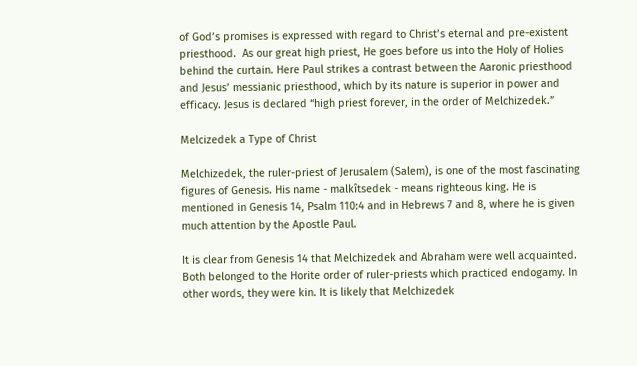of God’s promises is expressed with regard to Christ’s eternal and pre-existent priesthood.  As our great high priest, He goes before us into the Holy of Holies behind the curtain. Here Paul strikes a contrast between the Aaronic priesthood and Jesus’ messianic priesthood, which by its nature is superior in power and efficacy. Jesus is declared “high priest forever, in the order of Melchizedek.”

Melcizedek a Type of Christ

Melchizedek, the ruler-priest of Jerusalem (Salem), is one of the most fascinating figures of Genesis. His name - malkîtsedek - means righteous king. He is mentioned in Genesis 14, Psalm 110:4 and in Hebrews 7 and 8, where he is given much attention by the Apostle Paul.

It is clear from Genesis 14 that Melchizedek and Abraham were well acquainted. Both belonged to the Horite order of ruler-priests which practiced endogamy. In other words, they were kin. It is likely that Melchizedek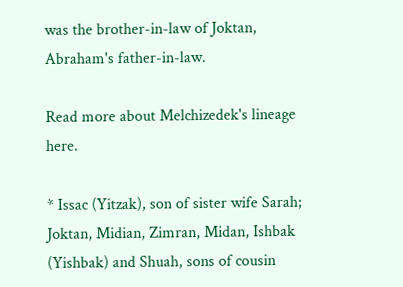was the brother-in-law of Joktan, Abraham's father-in-law.

Read more about Melchizedek's lineage here.

* Issac (Yitzak), son of sister wife Sarah; Joktan, Midian, Zimran, Midan, Ishbak (Yishbak) and Shuah, sons of cousin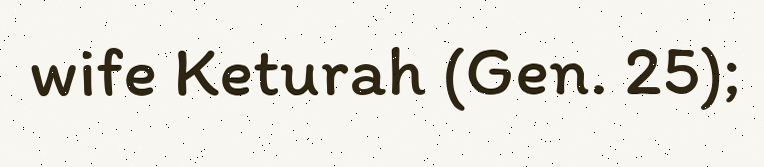wife Keturah (Gen. 25);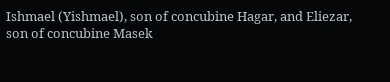Ishmael (Yishmael), son of concubine Hagar, and Eliezar, son of concubine Masek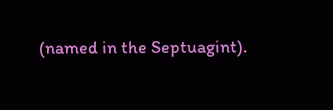(named in the Septuagint).